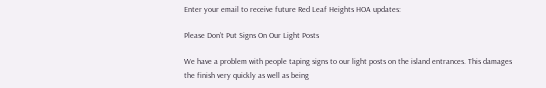Enter your email to receive future Red Leaf Heights HOA updates:

Please Don’t Put Signs On Our Light Posts

We have a problem with people taping signs to our light posts on the island entrances. This damages the finish very quickly as well as being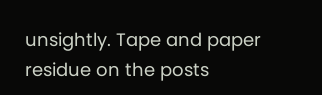unsightly. Tape and paper residue on the posts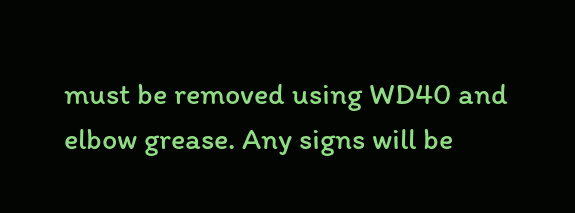must be removed using WD40 and elbow grease. Any signs will be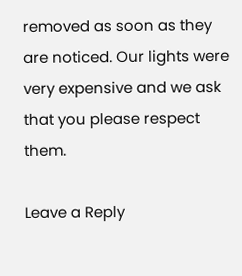removed as soon as they are noticed. Our lights were very expensive and we ask that you please respect them.

Leave a Reply